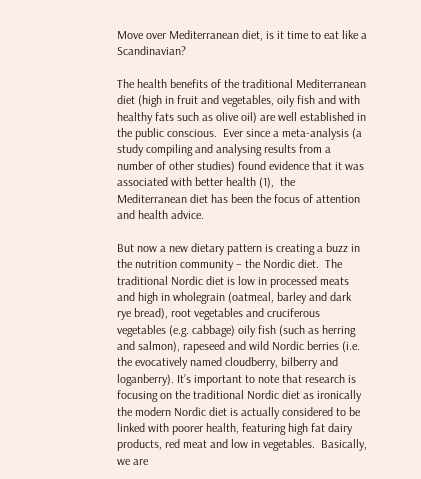Move over Mediterranean diet, is it time to eat like a Scandinavian?

The health benefits of the traditional Mediterranean diet (high in fruit and vegetables, oily fish and with healthy fats such as olive oil) are well established in the public conscious.  Ever since a meta-analysis (a study compiling and analysing results from a number of other studies) found evidence that it was associated with better health (1),  the Mediterranean diet has been the focus of attention and health advice.

But now a new dietary pattern is creating a buzz in the nutrition community – the Nordic diet.  The traditional Nordic diet is low in processed meats and high in wholegrain (oatmeal, barley and dark rye bread), root vegetables and cruciferous vegetables (e.g. cabbage) oily fish (such as herring and salmon), rapeseed and wild Nordic berries (i.e. the evocatively named cloudberry, bilberry and loganberry). It’s important to note that research is focusing on the traditional Nordic diet as ironically the modern Nordic diet is actually considered to be linked with poorer health, featuring high fat dairy products, red meat and low in vegetables.  Basically, we are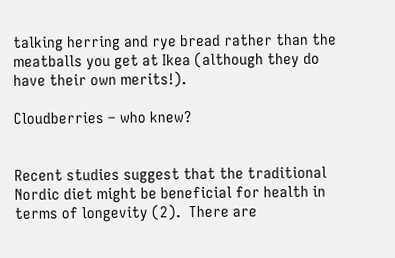talking herring and rye bread rather than the meatballs you get at Ikea (although they do have their own merits!).

Cloudberries – who knew?


Recent studies suggest that the traditional Nordic diet might be beneficial for health in terms of longevity (2).  There are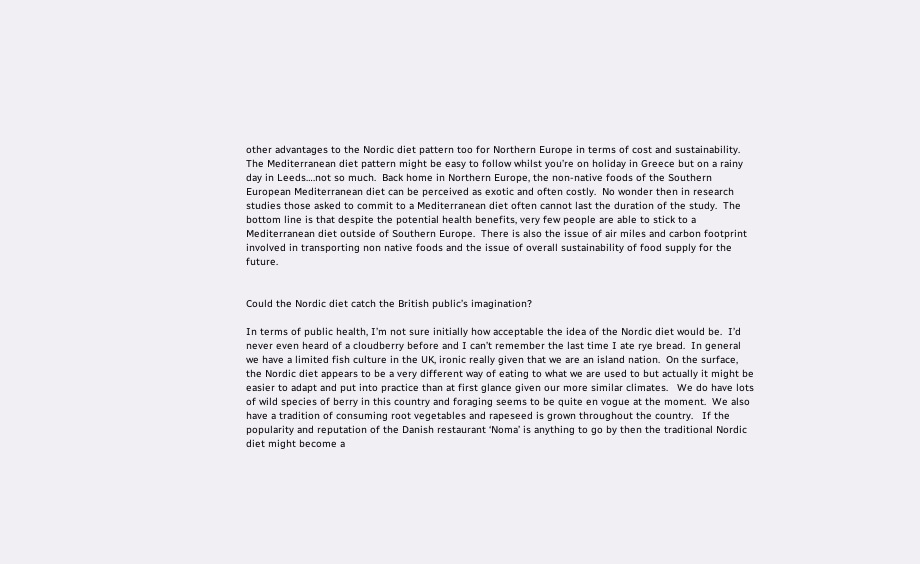other advantages to the Nordic diet pattern too for Northern Europe in terms of cost and sustainability.  The Mediterranean diet pattern might be easy to follow whilst you’re on holiday in Greece but on a rainy day in Leeds….not so much.  Back home in Northern Europe, the non-native foods of the Southern European Mediterranean diet can be perceived as exotic and often costly.  No wonder then in research studies those asked to commit to a Mediterranean diet often cannot last the duration of the study.  The bottom line is that despite the potential health benefits, very few people are able to stick to a Mediterranean diet outside of Southern Europe.  There is also the issue of air miles and carbon footprint involved in transporting non native foods and the issue of overall sustainability of food supply for the future.


Could the Nordic diet catch the British public’s imagination?

In terms of public health, I’m not sure initially how acceptable the idea of the Nordic diet would be.  I’d never even heard of a cloudberry before and I can’t remember the last time I ate rye bread.  In general we have a limited fish culture in the UK, ironic really given that we are an island nation.  On the surface, the Nordic diet appears to be a very different way of eating to what we are used to but actually it might be easier to adapt and put into practice than at first glance given our more similar climates.   We do have lots of wild species of berry in this country and foraging seems to be quite en vogue at the moment.  We also have a tradition of consuming root vegetables and rapeseed is grown throughout the country.   If the popularity and reputation of the Danish restaurant ‘Noma’ is anything to go by then the traditional Nordic diet might become a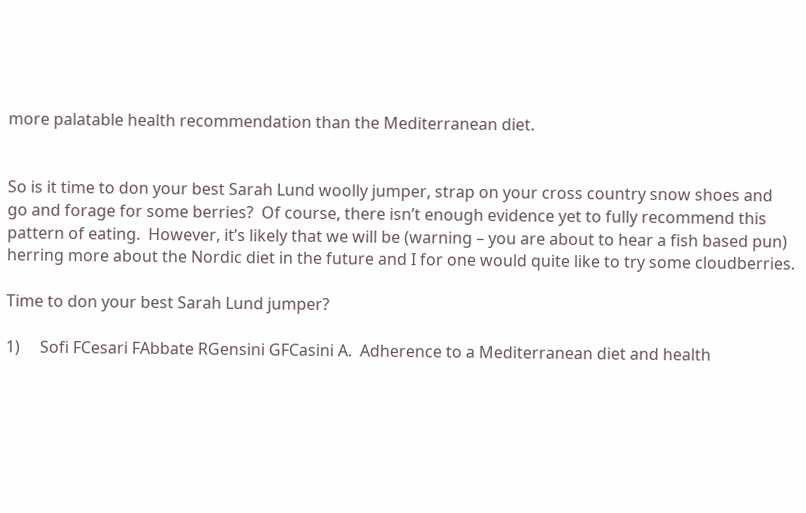more palatable health recommendation than the Mediterranean diet.


So is it time to don your best Sarah Lund woolly jumper, strap on your cross country snow shoes and go and forage for some berries?  Of course, there isn’t enough evidence yet to fully recommend this pattern of eating.  However, it’s likely that we will be (warning – you are about to hear a fish based pun) herring more about the Nordic diet in the future and I for one would quite like to try some cloudberries.

Time to don your best Sarah Lund jumper?

1)     Sofi FCesari FAbbate RGensini GFCasini A.  Adherence to a Mediterranean diet and health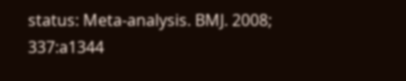status: Meta-analysis. BMJ. 2008; 337:a1344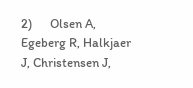2)      Olsen A, Egeberg R, Halkjaer J, Christensen J,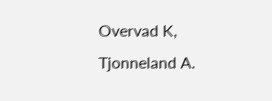Overvad K, Tjonneland A.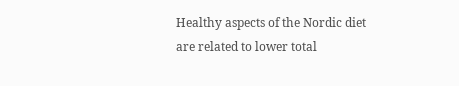Healthy aspects of the Nordic diet are related to lower total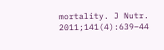mortality. J Nutr. 2011;141(4):639–44